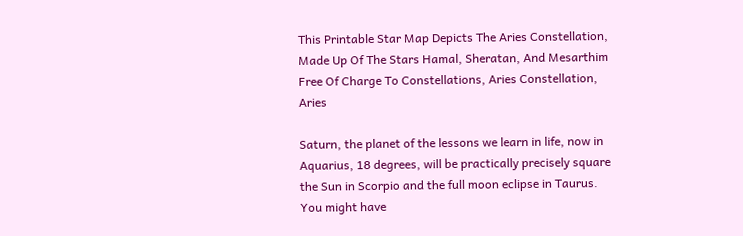This Printable Star Map Depicts The Aries Constellation, Made Up Of The Stars Hamal, Sheratan, And Mesarthim Free Of Charge To Constellations, Aries Constellation, Aries

Saturn, the planet of the lessons we learn in life, now in Aquarius, 18 degrees, will be practically precisely square the Sun in Scorpio and the full moon eclipse in Taurus. You might have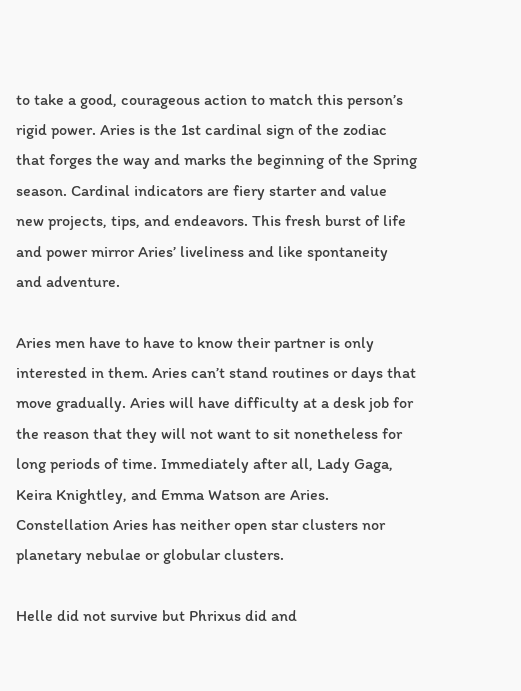to take a good, courageous action to match this person’s rigid power. Aries is the 1st cardinal sign of the zodiac that forges the way and marks the beginning of the Spring season. Cardinal indicators are fiery starter and value new projects, tips, and endeavors. This fresh burst of life and power mirror Aries’ liveliness and like spontaneity and adventure.

Aries men have to have to know their partner is only interested in them. Aries can’t stand routines or days that move gradually. Aries will have difficulty at a desk job for the reason that they will not want to sit nonetheless for long periods of time. Immediately after all, Lady Gaga, Keira Knightley, and Emma Watson are Aries. Constellation Aries has neither open star clusters nor planetary nebulae or globular clusters.

Helle did not survive but Phrixus did and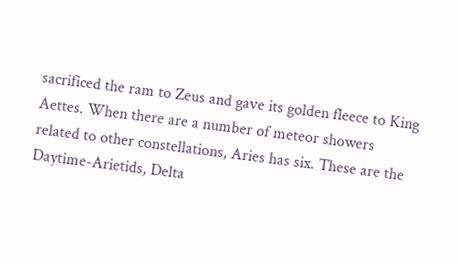sacrificed the ram to Zeus and gave its golden fleece to King Aettes. When there are a number of meteor showers related to other constellations, Aries has six. These are the Daytime-Arietids, Delta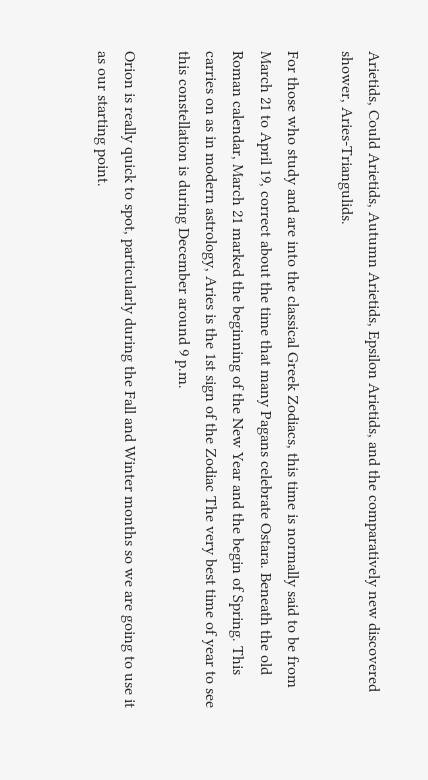Arietids, Could Arietids, Autumn Arietids, Epsilon Arietids, and the comparatively new discovered shower, Aries-Triangulids.

For those who study and are into the classical Greek Zodiacs, this time is normally said to be from March 21 to April 19, correct about the time that many Pagans celebrate Ostara. Beneath the old Roman calendar, March 21 marked the beginning of the New Year and the begin of Spring. This carries on as in modern astrology, Aries is the 1st sign of the Zodiac The very best time of year to see this constellation is during December around 9 p.m.

Orion is really quick to spot, particularly during the Fall and Winter months so we are going to use it as our starting point.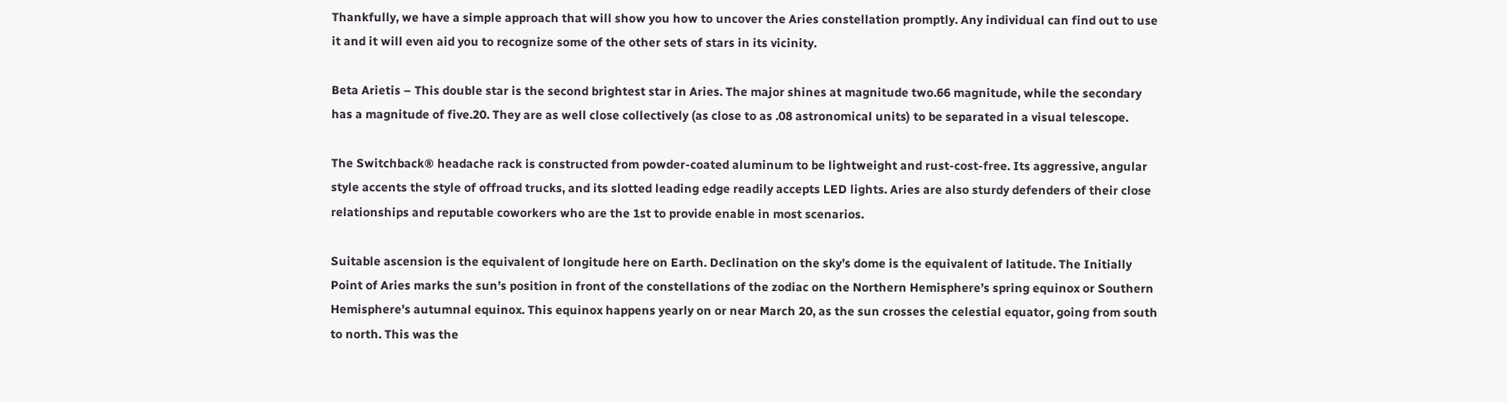Thankfully, we have a simple approach that will show you how to uncover the Aries constellation promptly. Any individual can find out to use it and it will even aid you to recognize some of the other sets of stars in its vicinity.

Beta Arietis – This double star is the second brightest star in Aries. The major shines at magnitude two.66 magnitude, while the secondary has a magnitude of five.20. They are as well close collectively (as close to as .08 astronomical units) to be separated in a visual telescope.

The Switchback® headache rack is constructed from powder-coated aluminum to be lightweight and rust-cost-free. Its aggressive, angular style accents the style of offroad trucks, and its slotted leading edge readily accepts LED lights. Aries are also sturdy defenders of their close relationships and reputable coworkers who are the 1st to provide enable in most scenarios.

Suitable ascension is the equivalent of longitude here on Earth. Declination on the sky’s dome is the equivalent of latitude. The Initially Point of Aries marks the sun’s position in front of the constellations of the zodiac on the Northern Hemisphere’s spring equinox or Southern Hemisphere’s autumnal equinox. This equinox happens yearly on or near March 20, as the sun crosses the celestial equator, going from south to north. This was the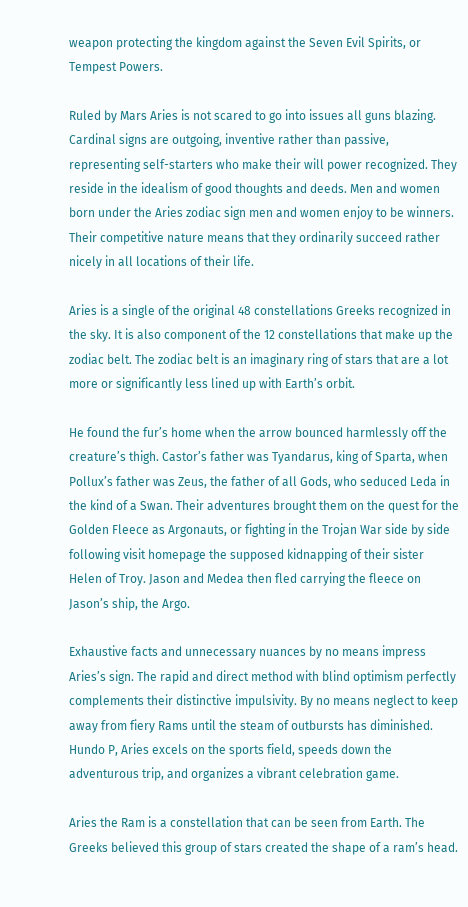weapon protecting the kingdom against the Seven Evil Spirits, or Tempest Powers.

Ruled by Mars Aries is not scared to go into issues all guns blazing. Cardinal signs are outgoing, inventive rather than passive, representing self-starters who make their will power recognized. They reside in the idealism of good thoughts and deeds. Men and women born under the Aries zodiac sign men and women enjoy to be winners. Their competitive nature means that they ordinarily succeed rather nicely in all locations of their life.

Aries is a single of the original 48 constellations Greeks recognized in the sky. It is also component of the 12 constellations that make up the zodiac belt. The zodiac belt is an imaginary ring of stars that are a lot more or significantly less lined up with Earth’s orbit.

He found the fur’s home when the arrow bounced harmlessly off the creature’s thigh. Castor’s father was Tyandarus, king of Sparta, when Pollux’s father was Zeus, the father of all Gods, who seduced Leda in the kind of a Swan. Their adventures brought them on the quest for the Golden Fleece as Argonauts, or fighting in the Trojan War side by side following visit homepage the supposed kidnapping of their sister Helen of Troy. Jason and Medea then fled carrying the fleece on Jason’s ship, the Argo.

Exhaustive facts and unnecessary nuances by no means impress Aries’s sign. The rapid and direct method with blind optimism perfectly complements their distinctive impulsivity. By no means neglect to keep away from fiery Rams until the steam of outbursts has diminished. Hundo P, Aries excels on the sports field, speeds down the adventurous trip, and organizes a vibrant celebration game.

Aries the Ram is a constellation that can be seen from Earth. The Greeks believed this group of stars created the shape of a ram’s head.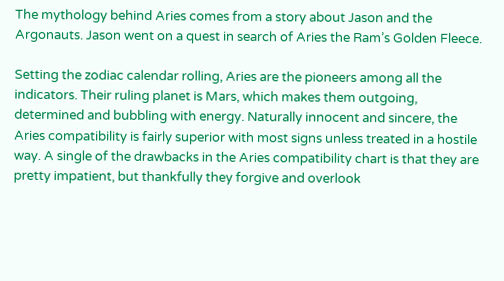The mythology behind Aries comes from a story about Jason and the Argonauts. Jason went on a quest in search of Aries the Ram’s Golden Fleece.

Setting the zodiac calendar rolling, Aries are the pioneers among all the indicators. Their ruling planet is Mars, which makes them outgoing, determined and bubbling with energy. Naturally innocent and sincere, the Aries compatibility is fairly superior with most signs unless treated in a hostile way. A single of the drawbacks in the Aries compatibility chart is that they are pretty impatient, but thankfully they forgive and overlook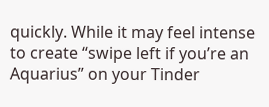quickly. While it may feel intense to create “swipe left if you’re an Aquarius” on your Tinder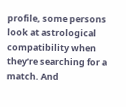profile, some persons look at astrological compatibility when they’re searching for a match. And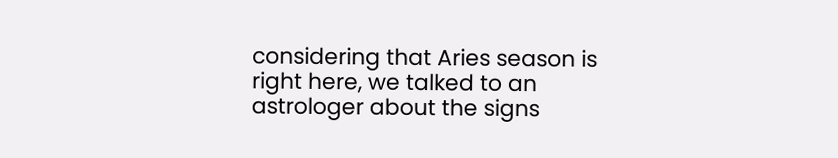considering that Aries season is right here, we talked to an astrologer about the signs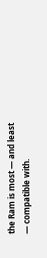the Ram is most — and least — compatible with.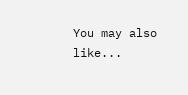You may also like...